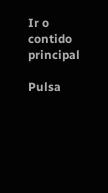Ir o contido principal

Pulsa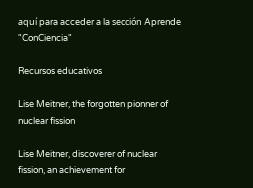aquí para acceder a la sección Aprende "ConCiencia"

Recursos educativos

Lise Meitner, the forgotten pionner of nuclear fission

Lise Meitner, discoverer of nuclear fission, an achievement for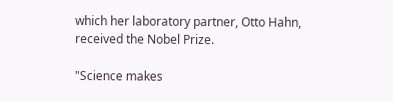which her laboratory partner, Otto Hahn, received the Nobel Prize.

"Science makes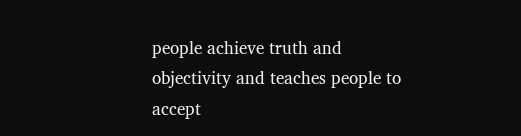people achieve truth and objectivity and teaches people to accept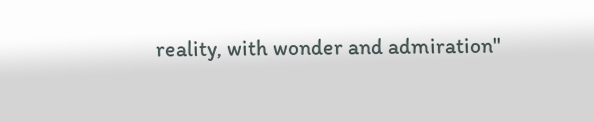reality, with wonder and admiration"